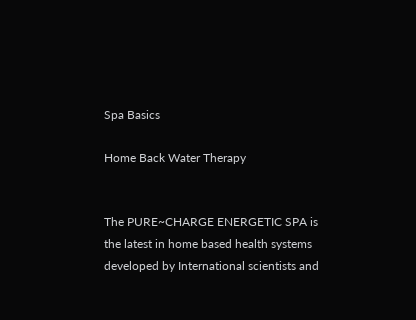Spa Basics

Home Back Water Therapy


The PURE~CHARGE ENERGETIC SPA is the latest in home based health systems developed by International scientists and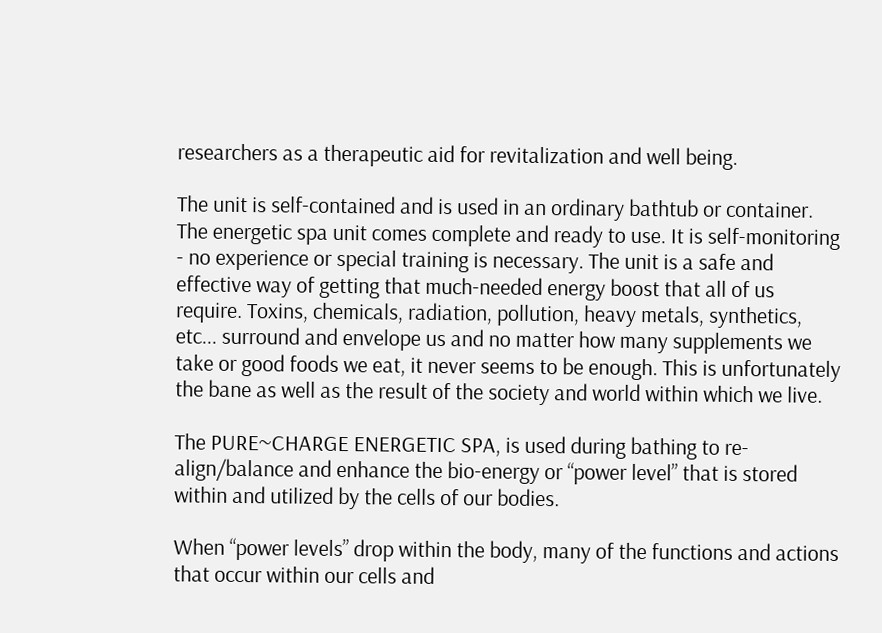researchers as a therapeutic aid for revitalization and well being.

The unit is self-contained and is used in an ordinary bathtub or container. The energetic spa unit comes complete and ready to use. It is self-monitoring - no experience or special training is necessary. The unit is a safe and effective way of getting that much-needed energy boost that all of us require. Toxins, chemicals, radiation, pollution, heavy metals, synthetics, etc... surround and envelope us and no matter how many supplements we take or good foods we eat, it never seems to be enough. This is unfortunately the bane as well as the result of the society and world within which we live.

The PURE~CHARGE ENERGETIC SPA, is used during bathing to re-align/balance and enhance the bio-energy or “power level” that is stored within and utilized by the cells of our bodies.

When “power levels” drop within the body, many of the functions and actions that occur within our cells and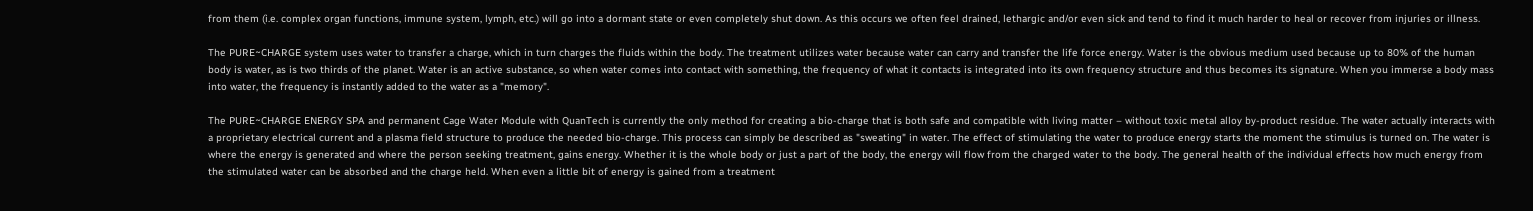from them (i.e. complex organ functions, immune system, lymph, etc.) will go into a dormant state or even completely shut down. As this occurs we often feel drained, lethargic and/or even sick and tend to find it much harder to heal or recover from injuries or illness.

The PURE~CHARGE system uses water to transfer a charge, which in turn charges the fluids within the body. The treatment utilizes water because water can carry and transfer the life force energy. Water is the obvious medium used because up to 80% of the human body is water, as is two thirds of the planet. Water is an active substance, so when water comes into contact with something, the frequency of what it contacts is integrated into its own frequency structure and thus becomes its signature. When you immerse a body mass into water, the frequency is instantly added to the water as a "memory".

The PURE~CHARGE ENERGY SPA and permanent Cage Water Module with QuanTech is currently the only method for creating a bio-charge that is both safe and compatible with living matter – without toxic metal alloy by-product residue. The water actually interacts with a proprietary electrical current and a plasma field structure to produce the needed bio-charge. This process can simply be described as "sweating" in water. The effect of stimulating the water to produce energy starts the moment the stimulus is turned on. The water is where the energy is generated and where the person seeking treatment, gains energy. Whether it is the whole body or just a part of the body, the energy will flow from the charged water to the body. The general health of the individual effects how much energy from the stimulated water can be absorbed and the charge held. When even a little bit of energy is gained from a treatment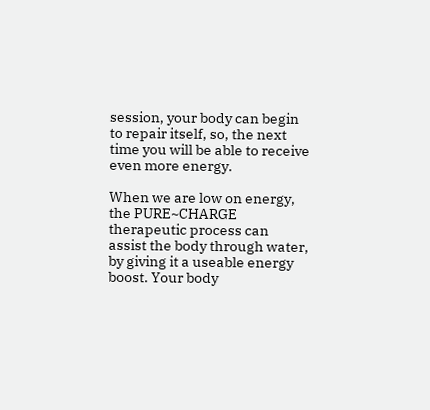session, your body can begin to repair itself, so, the next time you will be able to receive even more energy.

When we are low on energy, the PURE~CHARGE therapeutic process can assist the body through water, by giving it a useable energy boost. Your body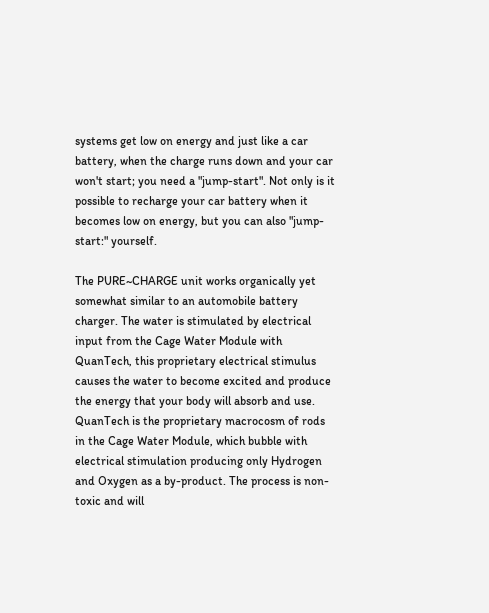systems get low on energy and just like a car battery, when the charge runs down and your car won't start; you need a "jump-start". Not only is it possible to recharge your car battery when it becomes low on energy, but you can also "jump-start:" yourself.

The PURE~CHARGE unit works organically yet somewhat similar to an automobile battery charger. The water is stimulated by electrical input from the Cage Water Module with QuanTech, this proprietary electrical stimulus causes the water to become excited and produce the energy that your body will absorb and use. QuanTech is the proprietary macrocosm of rods in the Cage Water Module, which bubble with electrical stimulation producing only Hydrogen and Oxygen as a by-product. The process is non-toxic and will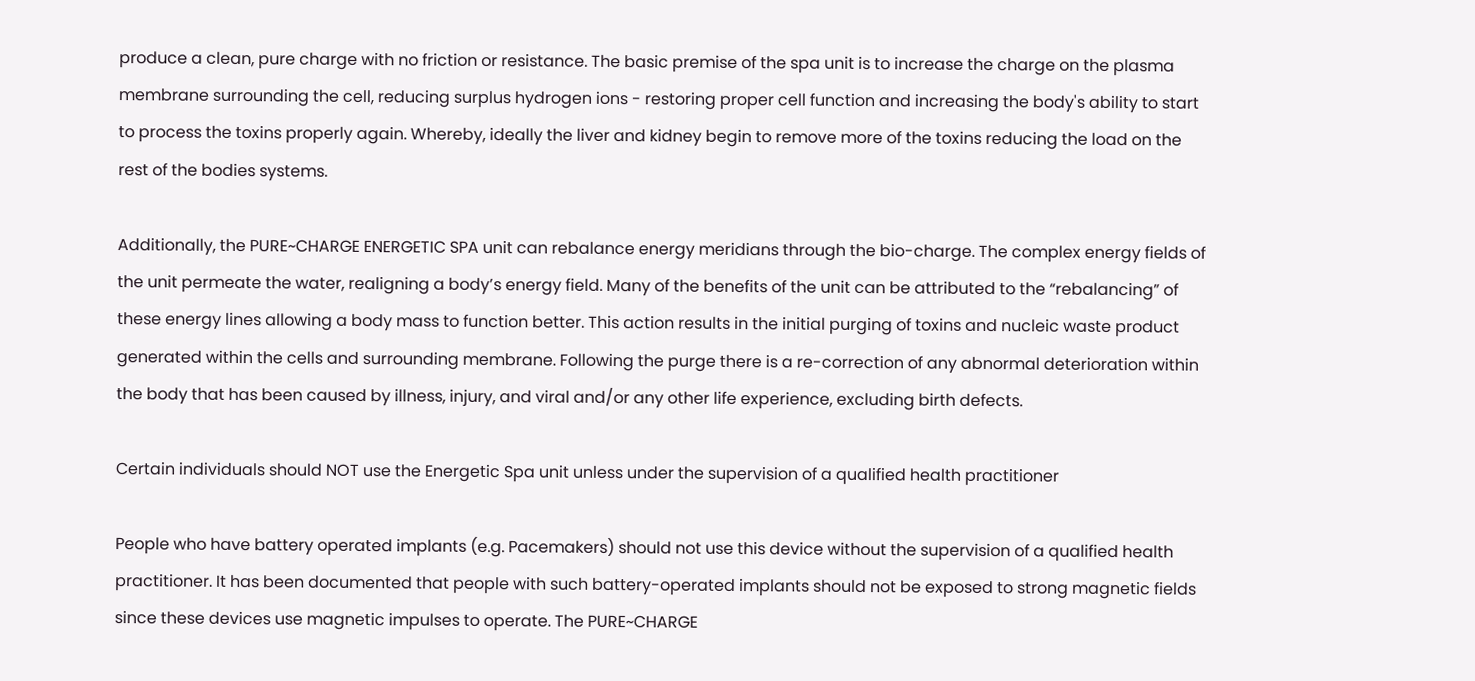produce a clean, pure charge with no friction or resistance. The basic premise of the spa unit is to increase the charge on the plasma membrane surrounding the cell, reducing surplus hydrogen ions - restoring proper cell function and increasing the body's ability to start to process the toxins properly again. Whereby, ideally the liver and kidney begin to remove more of the toxins reducing the load on the rest of the bodies systems.

Additionally, the PURE~CHARGE ENERGETIC SPA unit can rebalance energy meridians through the bio-charge. The complex energy fields of the unit permeate the water, realigning a body’s energy field. Many of the benefits of the unit can be attributed to the “rebalancing” of these energy lines allowing a body mass to function better. This action results in the initial purging of toxins and nucleic waste product generated within the cells and surrounding membrane. Following the purge there is a re-correction of any abnormal deterioration within the body that has been caused by illness, injury, and viral and/or any other life experience, excluding birth defects.

Certain individuals should NOT use the Energetic Spa unit unless under the supervision of a qualified health practitioner

People who have battery operated implants (e.g. Pacemakers) should not use this device without the supervision of a qualified health practitioner. It has been documented that people with such battery-operated implants should not be exposed to strong magnetic fields since these devices use magnetic impulses to operate. The PURE~CHARGE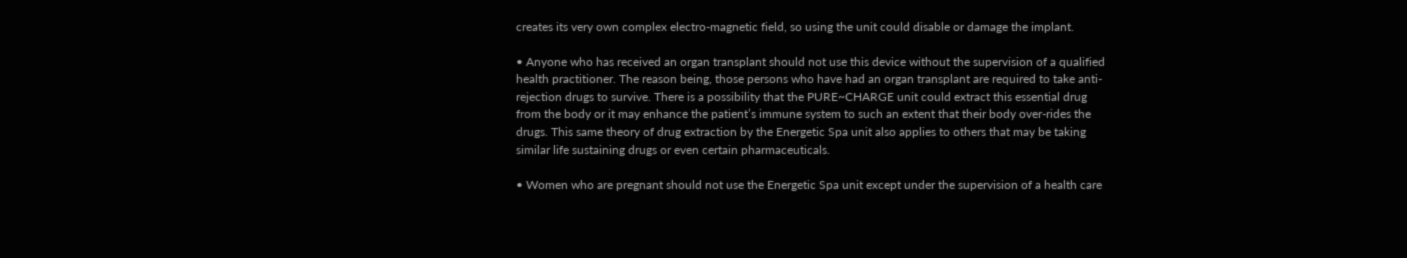creates its very own complex electro-magnetic field, so using the unit could disable or damage the implant.

• Anyone who has received an organ transplant should not use this device without the supervision of a qualified health practitioner. The reason being, those persons who have had an organ transplant are required to take anti-rejection drugs to survive. There is a possibility that the PURE~CHARGE unit could extract this essential drug from the body or it may enhance the patient’s immune system to such an extent that their body over-rides the drugs. This same theory of drug extraction by the Energetic Spa unit also applies to others that may be taking similar life sustaining drugs or even certain pharmaceuticals.

• Women who are pregnant should not use the Energetic Spa unit except under the supervision of a health care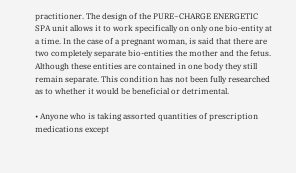practitioner. The design of the PURE~CHARGE ENERGETIC SPA unit allows it to work specifically on only one bio-entity at a time. In the case of a pregnant woman, is said that there are two completely separate bio-entities the mother and the fetus. Although these entities are contained in one body they still remain separate. This condition has not been fully researched as to whether it would be beneficial or detrimental.

• Anyone who is taking assorted quantities of prescription medications except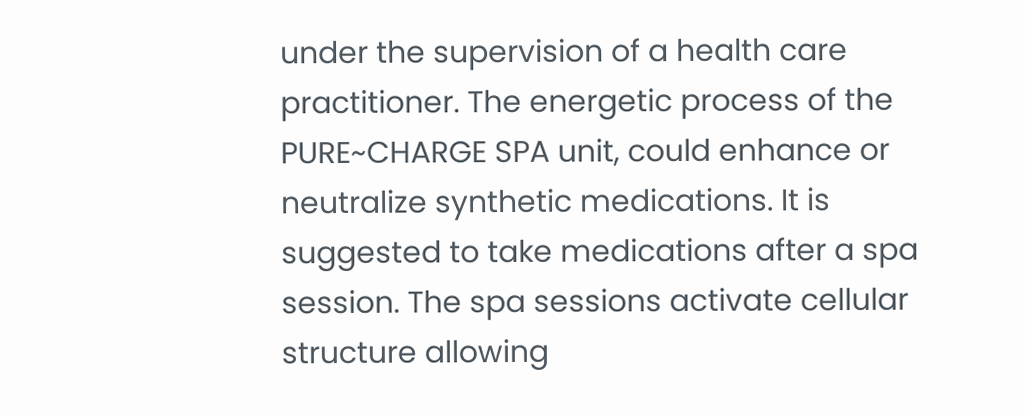under the supervision of a health care practitioner. The energetic process of the PURE~CHARGE SPA unit, could enhance or neutralize synthetic medications. It is suggested to take medications after a spa session. The spa sessions activate cellular structure allowing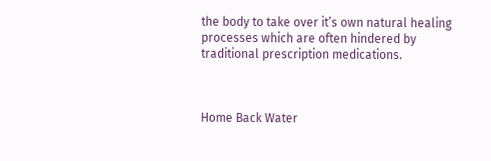the body to take over it’s own natural healing processes which are often hindered by traditional prescription medications.



Home Back Water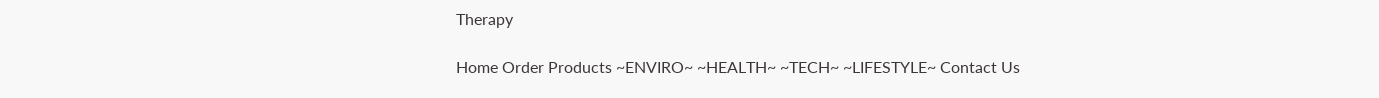Therapy

Home Order Products ~ENVIRO~ ~HEALTH~ ~TECH~ ~LIFESTYLE~ Contact Us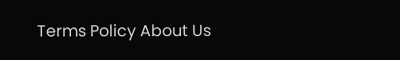Terms Policy About Us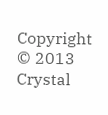Copyright © 2013 Crystal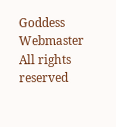Goddess Webmaster All rights reserved